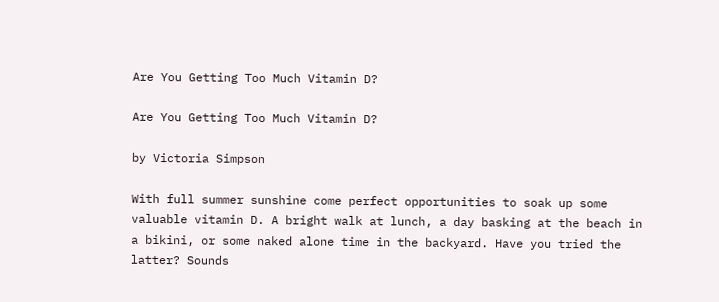Are You Getting Too Much Vitamin D?

Are You Getting Too Much Vitamin D?

by Victoria Simpson

With full summer sunshine come perfect opportunities to soak up some valuable vitamin D. A bright walk at lunch, a day basking at the beach in a bikini, or some naked alone time in the backyard. Have you tried the latter? Sounds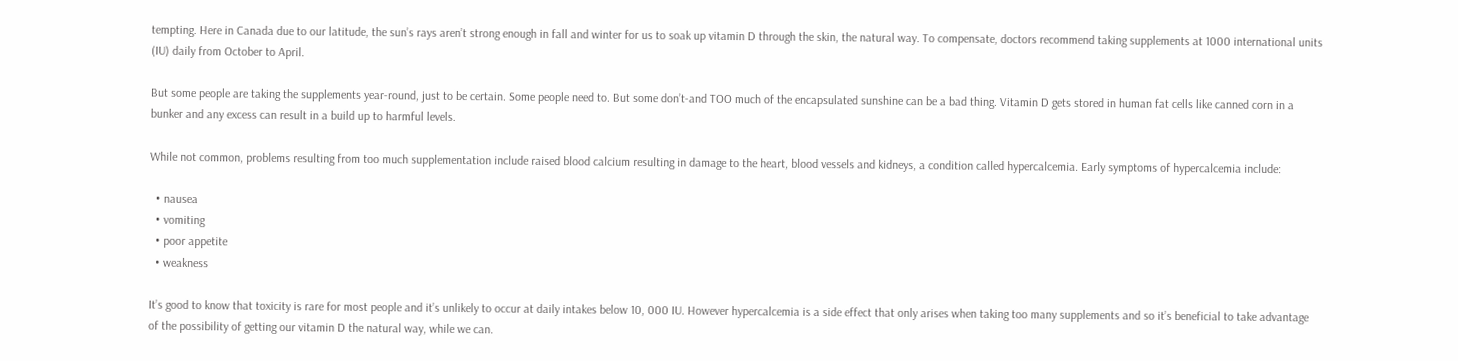tempting. Here in Canada due to our latitude, the sun’s rays aren’t strong enough in fall and winter for us to soak up vitamin D through the skin, the natural way. To compensate, doctors recommend taking supplements at 1000 international units (IU) daily from October to April.

But some people are taking the supplements year-round, just to be certain. Some people need to. But some don’t-and TOO much of the encapsulated sunshine can be a bad thing. Vitamin D gets stored in human fat cells like canned corn in a bunker and any excess can result in a build up to harmful levels.

While not common, problems resulting from too much supplementation include raised blood calcium resulting in damage to the heart, blood vessels and kidneys, a condition called hypercalcemia. Early symptoms of hypercalcemia include:

  • nausea
  • vomiting
  • poor appetite
  • weakness

It’s good to know that toxicity is rare for most people and it’s unlikely to occur at daily intakes below 10, 000 IU. However hypercalcemia is a side effect that only arises when taking too many supplements and so it’s beneficial to take advantage of the possibility of getting our vitamin D the natural way, while we can.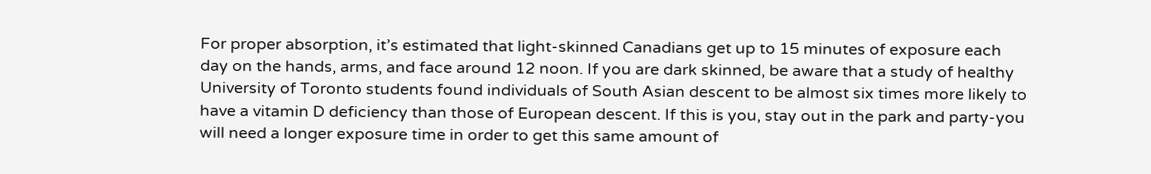For proper absorption, it’s estimated that light-skinned Canadians get up to 15 minutes of exposure each day on the hands, arms, and face around 12 noon. If you are dark skinned, be aware that a study of healthy University of Toronto students found individuals of South Asian descent to be almost six times more likely to have a vitamin D deficiency than those of European descent. If this is you, stay out in the park and party-you will need a longer exposure time in order to get this same amount of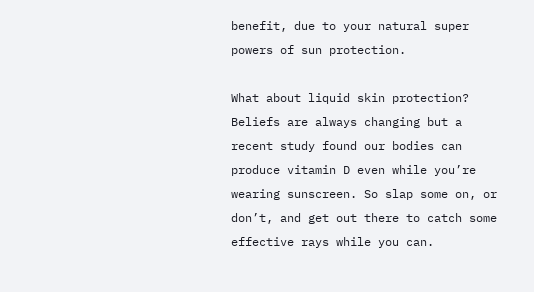benefit, due to your natural super powers of sun protection.

What about liquid skin protection? Beliefs are always changing but a recent study found our bodies can produce vitamin D even while you’re wearing sunscreen. So slap some on, or don’t, and get out there to catch some effective rays while you can.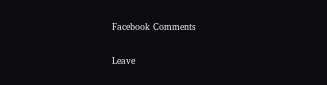Facebook Comments

Leave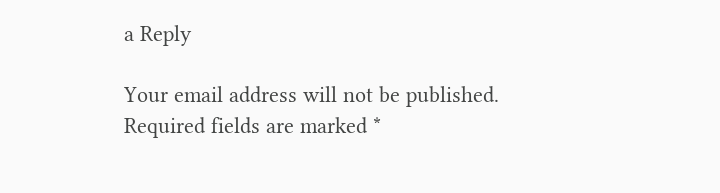a Reply

Your email address will not be published. Required fields are marked *